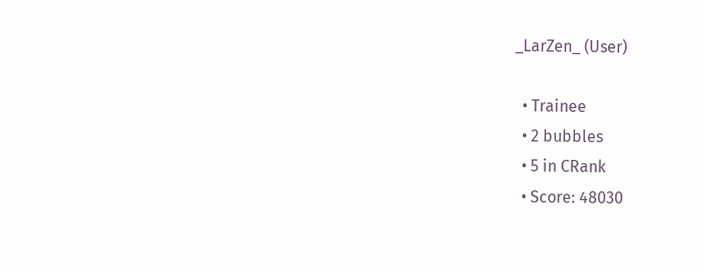_LarZen_ (User)

  • Trainee
  • 2 bubbles
  • 5 in CRank
  • Score: 48030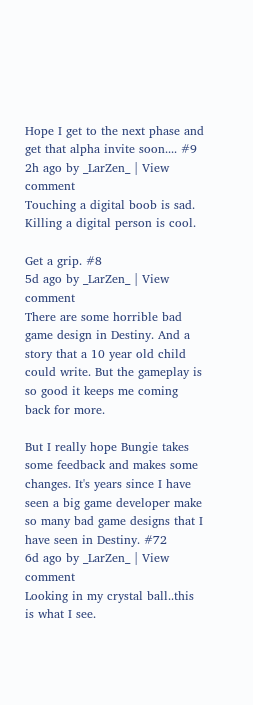Hope I get to the next phase and get that alpha invite soon.... #9
2h ago by _LarZen_ | View comment
Touching a digital boob is sad. Killing a digital person is cool.

Get a grip. #8
5d ago by _LarZen_ | View comment
There are some horrible bad game design in Destiny. And a story that a 10 year old child could write. But the gameplay is so good it keeps me coming back for more.

But I really hope Bungie takes some feedback and makes some changes. It's years since I have seen a big game developer make so many bad game designs that I have seen in Destiny. #72
6d ago by _LarZen_ | View comment
Looking in my crystal ball..this is what I see.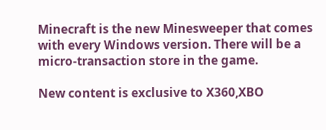Minecraft is the new Minesweeper that comes with every Windows version. There will be a micro-transaction store in the game.

New content is exclusive to X360,XBO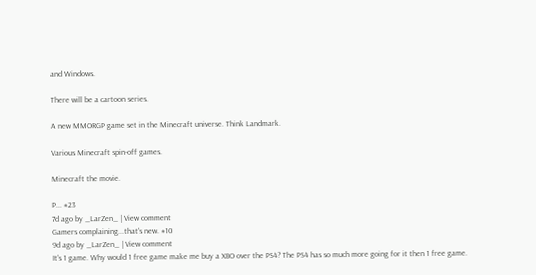and Windows.

There will be a cartoon series.

A new MMORGP game set in the Minecraft universe. Think Landmark.

Various Minecraft spin-off games.

Minecraft the movie.

P... #23
7d ago by _LarZen_ | View comment
Gamers complaining...that's new. #10
9d ago by _LarZen_ | View comment
It's 1 game. Why would 1 free game make me buy a XBO over the PS4? The PS4 has so much more going for it then 1 free game.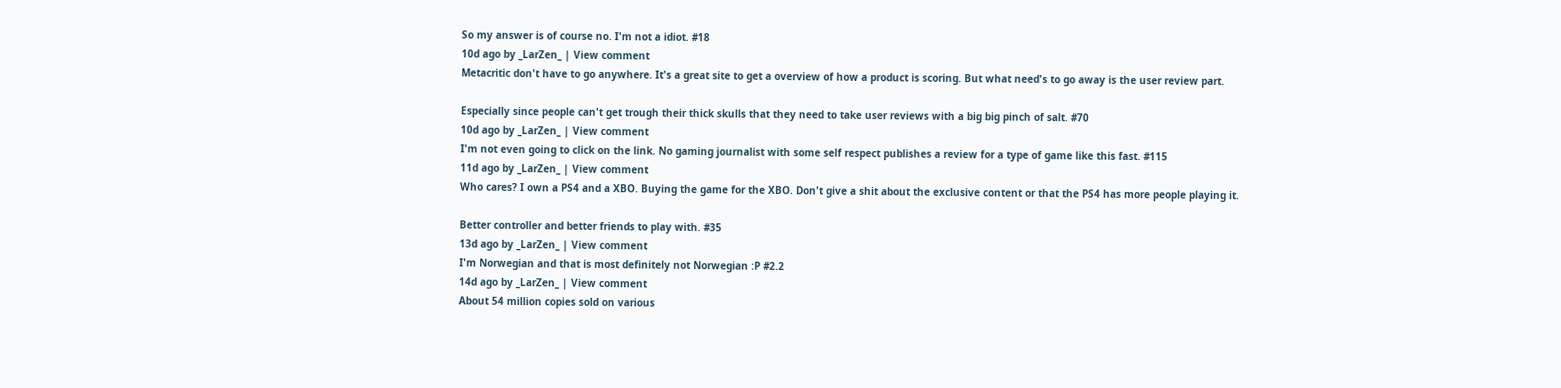So my answer is of course no. I'm not a idiot. #18
10d ago by _LarZen_ | View comment
Metacritic don't have to go anywhere. It's a great site to get a overview of how a product is scoring. But what need's to go away is the user review part.

Especially since people can't get trough their thick skulls that they need to take user reviews with a big big pinch of salt. #70
10d ago by _LarZen_ | View comment
I'm not even going to click on the link. No gaming journalist with some self respect publishes a review for a type of game like this fast. #115
11d ago by _LarZen_ | View comment
Who cares? I own a PS4 and a XBO. Buying the game for the XBO. Don't give a shit about the exclusive content or that the PS4 has more people playing it.

Better controller and better friends to play with. #35
13d ago by _LarZen_ | View comment
I'm Norwegian and that is most definitely not Norwegian :P #2.2
14d ago by _LarZen_ | View comment
About 54 million copies sold on various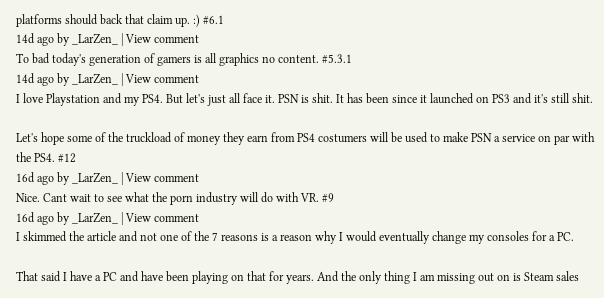platforms should back that claim up. :) #6.1
14d ago by _LarZen_ | View comment
To bad today's generation of gamers is all graphics no content. #5.3.1
14d ago by _LarZen_ | View comment
I love Playstation and my PS4. But let's just all face it. PSN is shit. It has been since it launched on PS3 and it's still shit.

Let's hope some of the truckload of money they earn from PS4 costumers will be used to make PSN a service on par with the PS4. #12
16d ago by _LarZen_ | View comment
Nice. Cant wait to see what the porn industry will do with VR. #9
16d ago by _LarZen_ | View comment
I skimmed the article and not one of the 7 reasons is a reason why I would eventually change my consoles for a PC.

That said I have a PC and have been playing on that for years. And the only thing I am missing out on is Steam sales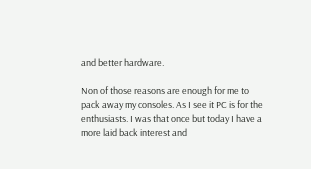and better hardware.

Non of those reasons are enough for me to pack away my consoles. As I see it PC is for the enthusiasts. I was that once but today I have a more laid back interest and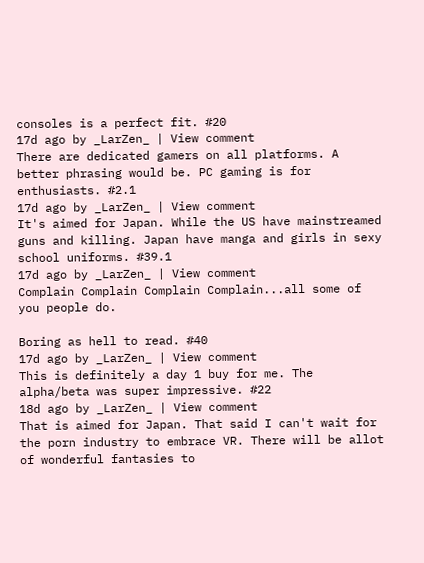consoles is a perfect fit. #20
17d ago by _LarZen_ | View comment
There are dedicated gamers on all platforms. A better phrasing would be. PC gaming is for enthusiasts. #2.1
17d ago by _LarZen_ | View comment
It's aimed for Japan. While the US have mainstreamed guns and killing. Japan have manga and girls in sexy school uniforms. #39.1
17d ago by _LarZen_ | View comment
Complain Complain Complain Complain...all some of you people do.

Boring as hell to read. #40
17d ago by _LarZen_ | View comment
This is definitely a day 1 buy for me. The alpha/beta was super impressive. #22
18d ago by _LarZen_ | View comment
That is aimed for Japan. That said I can't wait for the porn industry to embrace VR. There will be allot of wonderful fantasies to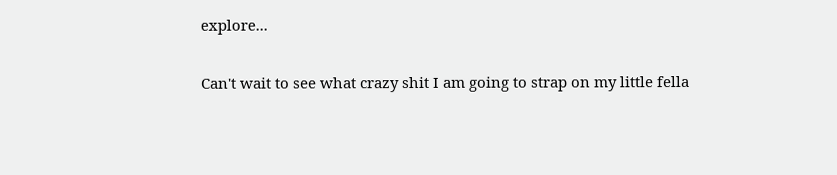explore...

Can't wait to see what crazy shit I am going to strap on my little fella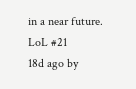in a near future. LoL #21
18d ago by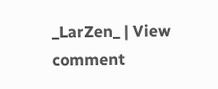_LarZen_ | View comment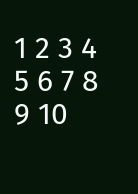1 2 3 4 5 6 7 8 9 10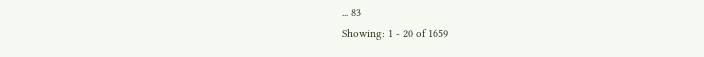... 83
Showing: 1 - 20 of 1659